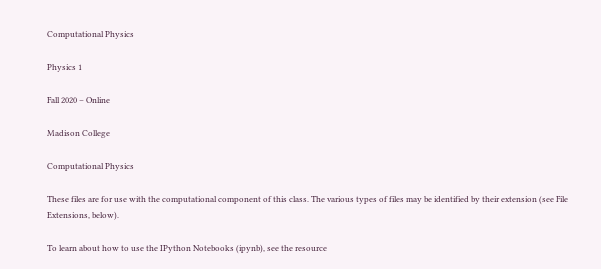Computational Physics

Physics 1

Fall 2020 – Online

Madison College

Computational Physics

These files are for use with the computational component of this class. The various types of files may be identified by their extension (see File Extensions, below).

To learn about how to use the IPython Notebooks (ipynb), see the resource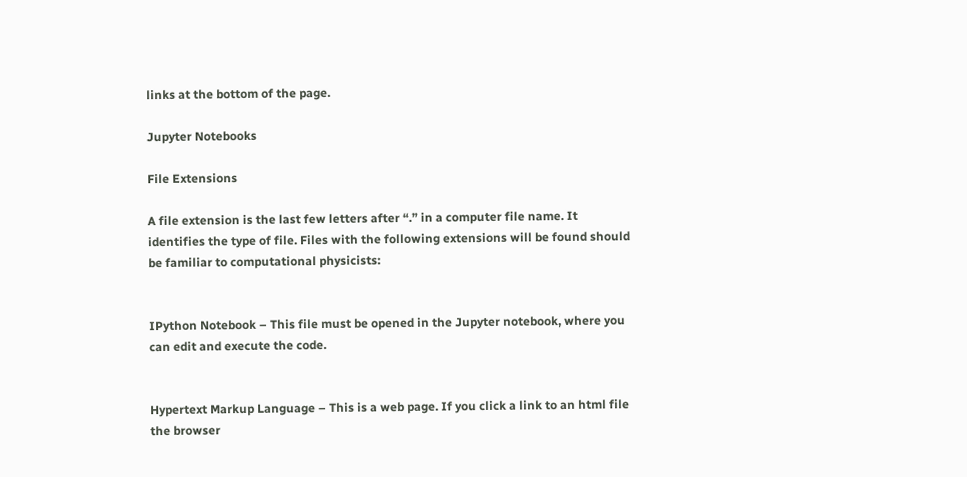links at the bottom of the page.

Jupyter Notebooks

File Extensions

A file extension is the last few letters after “.” in a computer file name. It identifies the type of file. Files with the following extensions will be found should be familiar to computational physicists:


IPython Notebook – This file must be opened in the Jupyter notebook, where you can edit and execute the code.


Hypertext Markup Language – This is a web page. If you click a link to an html file the browser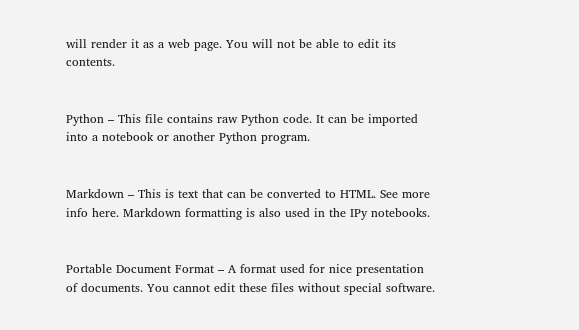will render it as a web page. You will not be able to edit its contents.


Python – This file contains raw Python code. It can be imported into a notebook or another Python program.


Markdown – This is text that can be converted to HTML. See more info here. Markdown formatting is also used in the IPy notebooks.


Portable Document Format – A format used for nice presentation of documents. You cannot edit these files without special software.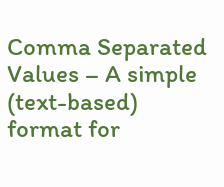Comma Separated Values – A simple (text-based) format for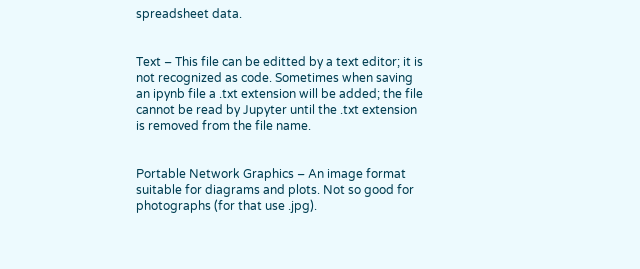spreadsheet data.


Text – This file can be editted by a text editor; it is not recognized as code. Sometimes when saving an ipynb file a .txt extension will be added; the file cannot be read by Jupyter until the .txt extension is removed from the file name.


Portable Network Graphics – An image format suitable for diagrams and plots. Not so good for photographs (for that use .jpg).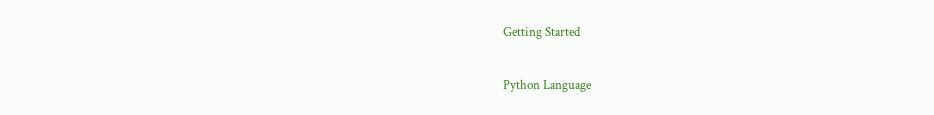Getting Started

Python Language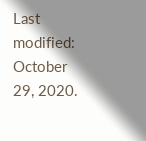Last modified: October 29, 2020.